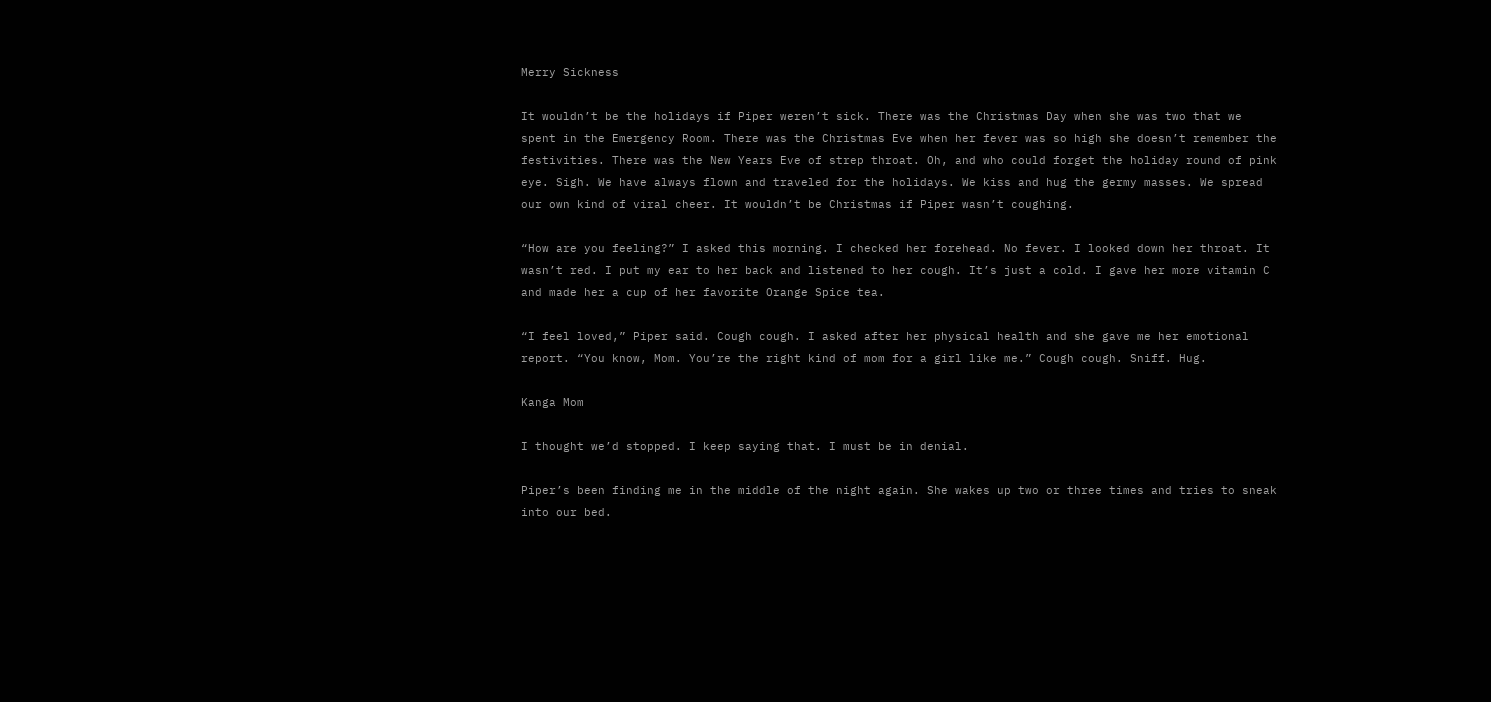Merry Sickness

It wouldn’t be the holidays if Piper weren’t sick. There was the Christmas Day when she was two that we spent in the Emergency Room. There was the Christmas Eve when her fever was so high she doesn’t remember the festivities. There was the New Years Eve of strep throat. Oh, and who could forget the holiday round of pink eye. Sigh. We have always flown and traveled for the holidays. We kiss and hug the germy masses. We spread our own kind of viral cheer. It wouldn’t be Christmas if Piper wasn’t coughing.

“How are you feeling?” I asked this morning. I checked her forehead. No fever. I looked down her throat. It wasn’t red. I put my ear to her back and listened to her cough. It’s just a cold. I gave her more vitamin C and made her a cup of her favorite Orange Spice tea.

“I feel loved,” Piper said. Cough cough. I asked after her physical health and she gave me her emotional report. “You know, Mom. You’re the right kind of mom for a girl like me.” Cough cough. Sniff. Hug.

Kanga Mom

I thought we’d stopped. I keep saying that. I must be in denial.

Piper’s been finding me in the middle of the night again. She wakes up two or three times and tries to sneak into our bed.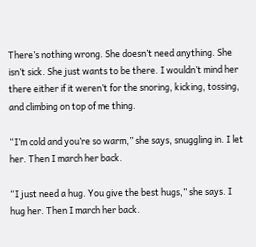There’s nothing wrong. She doesn’t need anything. She isn’t sick. She just wants to be there. I wouldn’t mind her there either if it weren’t for the snoring, kicking, tossing, and climbing on top of me thing.

“I’m cold and you’re so warm,” she says, snuggling in. I let her. Then I march her back.

“I just need a hug. You give the best hugs,” she says. I hug her. Then I march her back.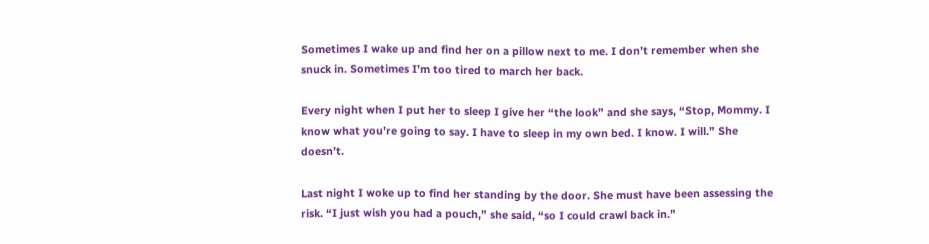Sometimes I wake up and find her on a pillow next to me. I don’t remember when she snuck in. Sometimes I’m too tired to march her back.

Every night when I put her to sleep I give her “the look” and she says, “Stop, Mommy. I know what you’re going to say. I have to sleep in my own bed. I know. I will.” She doesn’t.

Last night I woke up to find her standing by the door. She must have been assessing the risk. “I just wish you had a pouch,” she said, “so I could crawl back in.”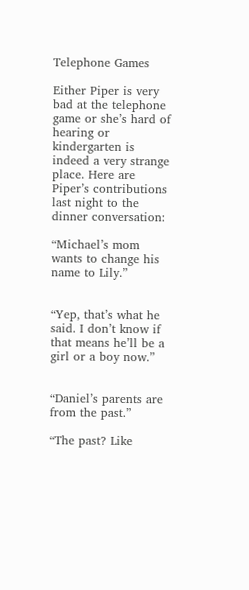Telephone Games

Either Piper is very bad at the telephone game or she’s hard of hearing or kindergarten is indeed a very strange place. Here are Piper’s contributions last night to the dinner conversation:

“Michael’s mom wants to change his name to Lily.”


“Yep, that’s what he said. I don’t know if that means he’ll be a girl or a boy now.”


“Daniel’s parents are from the past.”

“The past? Like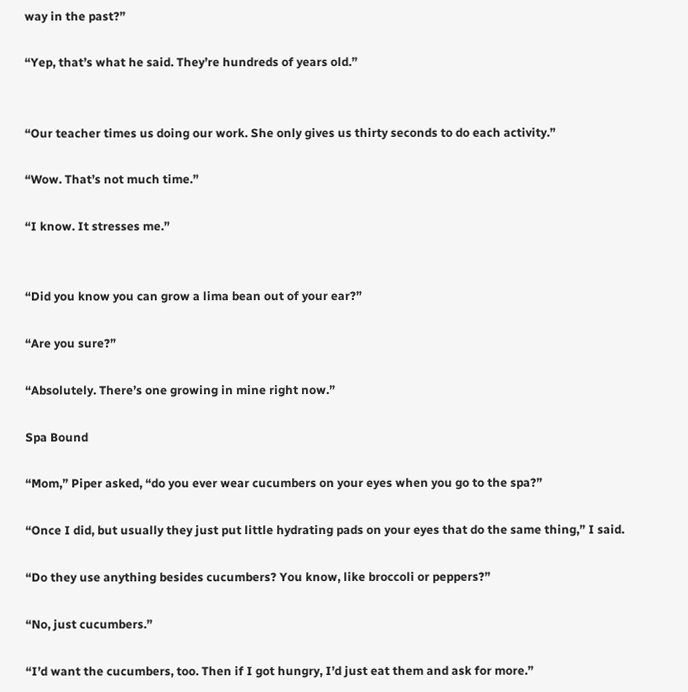way in the past?”

“Yep, that’s what he said. They’re hundreds of years old.”


“Our teacher times us doing our work. She only gives us thirty seconds to do each activity.”

“Wow. That’s not much time.”

“I know. It stresses me.”


“Did you know you can grow a lima bean out of your ear?”

“Are you sure?”

“Absolutely. There’s one growing in mine right now.”

Spa Bound

“Mom,” Piper asked, “do you ever wear cucumbers on your eyes when you go to the spa?”

“Once I did, but usually they just put little hydrating pads on your eyes that do the same thing,” I said.

“Do they use anything besides cucumbers? You know, like broccoli or peppers?”

“No, just cucumbers.”

“I’d want the cucumbers, too. Then if I got hungry, I’d just eat them and ask for more.”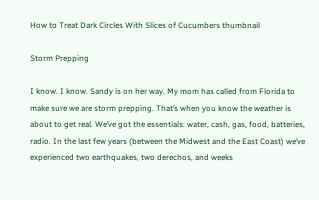How to Treat Dark Circles With Slices of Cucumbers thumbnail

Storm Prepping

I know. I know. Sandy is on her way. My mom has called from Florida to make sure we are storm prepping. That’s when you know the weather is about to get real. We’ve got the essentials: water, cash, gas, food, batteries, radio. In the last few years (between the Midwest and the East Coast) we’ve experienced two earthquakes, two derechos, and weeks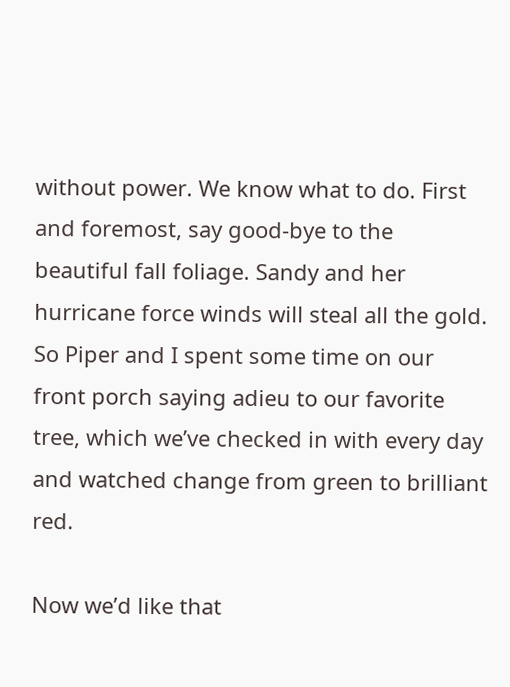without power. We know what to do. First and foremost, say good-bye to the beautiful fall foliage. Sandy and her hurricane force winds will steal all the gold. So Piper and I spent some time on our front porch saying adieu to our favorite tree, which we’ve checked in with every day and watched change from green to brilliant red.

Now we’d like that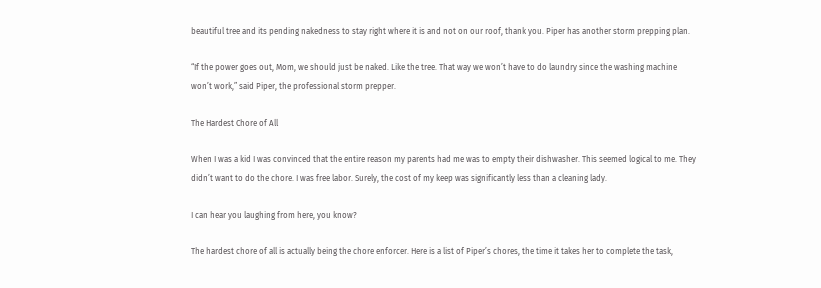beautiful tree and its pending nakedness to stay right where it is and not on our roof, thank you. Piper has another storm prepping plan.

“If the power goes out, Mom, we should just be naked. Like the tree. That way we won’t have to do laundry since the washing machine won’t work,” said Piper, the professional storm prepper.

The Hardest Chore of All

When I was a kid I was convinced that the entire reason my parents had me was to empty their dishwasher. This seemed logical to me. They didn’t want to do the chore. I was free labor. Surely, the cost of my keep was significantly less than a cleaning lady.

I can hear you laughing from here, you know?

The hardest chore of all is actually being the chore enforcer. Here is a list of Piper’s chores, the time it takes her to complete the task,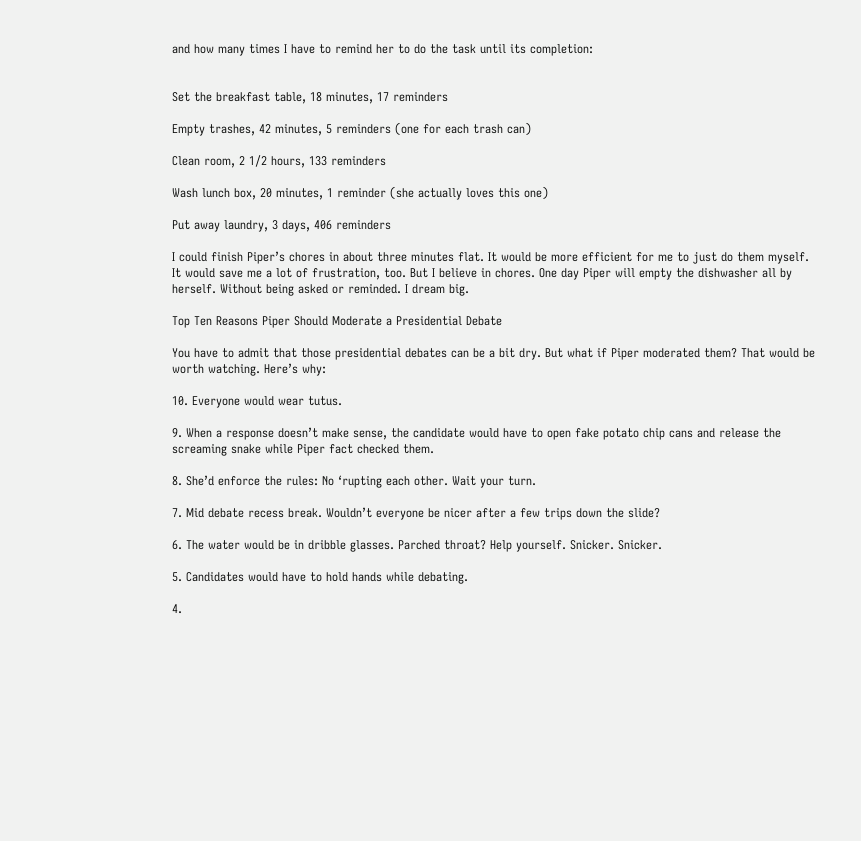and how many times I have to remind her to do the task until its completion:


Set the breakfast table, 18 minutes, 17 reminders

Empty trashes, 42 minutes, 5 reminders (one for each trash can)

Clean room, 2 1/2 hours, 133 reminders

Wash lunch box, 20 minutes, 1 reminder (she actually loves this one)

Put away laundry, 3 days, 406 reminders

I could finish Piper’s chores in about three minutes flat. It would be more efficient for me to just do them myself. It would save me a lot of frustration, too. But I believe in chores. One day Piper will empty the dishwasher all by herself. Without being asked or reminded. I dream big.

Top Ten Reasons Piper Should Moderate a Presidential Debate

You have to admit that those presidential debates can be a bit dry. But what if Piper moderated them? That would be worth watching. Here’s why:

10. Everyone would wear tutus.

9. When a response doesn’t make sense, the candidate would have to open fake potato chip cans and release the screaming snake while Piper fact checked them.

8. She’d enforce the rules: No ‘rupting each other. Wait your turn.

7. Mid debate recess break. Wouldn’t everyone be nicer after a few trips down the slide?

6. The water would be in dribble glasses. Parched throat? Help yourself. Snicker. Snicker.

5. Candidates would have to hold hands while debating.

4.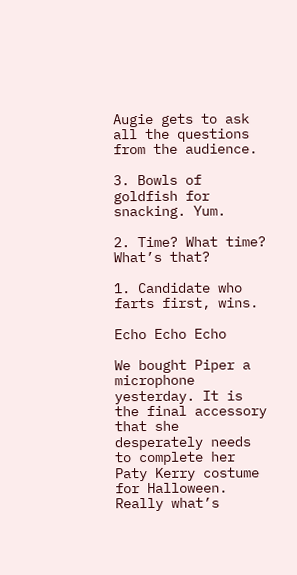Augie gets to ask all the questions from the audience.

3. Bowls of goldfish for snacking. Yum.

2. Time? What time? What’s that?

1. Candidate who farts first, wins.

Echo Echo Echo

We bought Piper a microphone yesterday. It is the final accessory that she desperately needs to complete her Paty Kerry costume for Halloween. Really what’s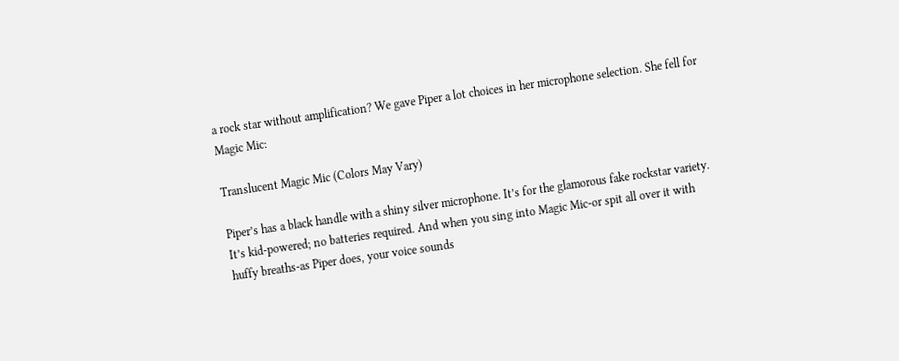a rock star without amplification? We gave Piper a lot choices in her microphone selection. She fell for Magic Mic:

Translucent Magic Mic (Colors May Vary)

Piper’s has a black handle with a shiny silver microphone. It’s for the glamorous fake rockstar variety. It’s kid-powered; no batteries required. And when you sing into Magic Mic-or spit all over it with huffy breaths-as Piper does, your voice sounds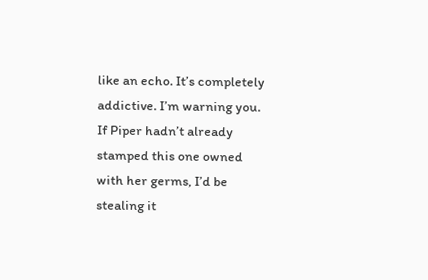like an echo. It’s completely addictive. I’m warning you. If Piper hadn’t already stamped this one owned with her germs, I’d be stealing it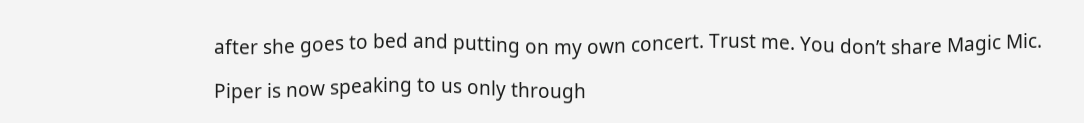after she goes to bed and putting on my own concert. Trust me. You don’t share Magic Mic.

Piper is now speaking to us only through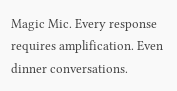Magic Mic. Every response requires amplification. Even dinner conversations.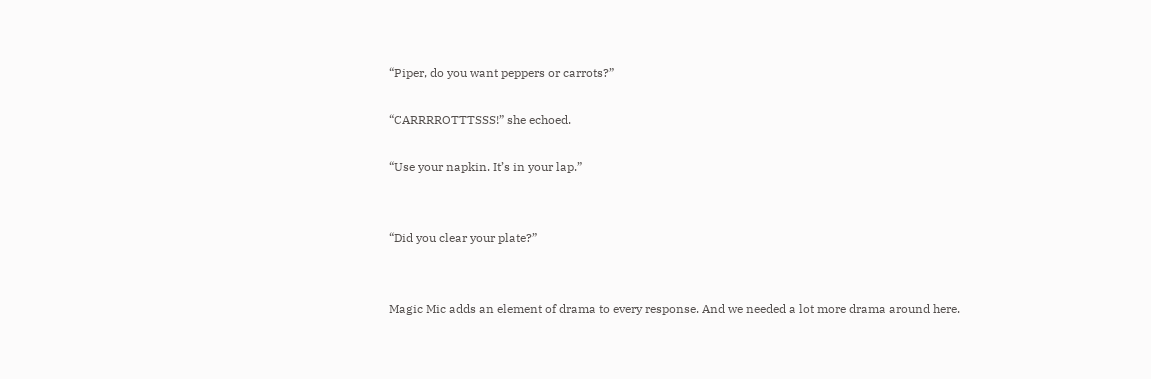“Piper, do you want peppers or carrots?”

“CARRRROTTTSSS!” she echoed.

“Use your napkin. It’s in your lap.”


“Did you clear your plate?”


Magic Mic adds an element of drama to every response. And we needed a lot more drama around here.